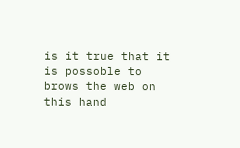is it true that it is possoble to brows the web on this hand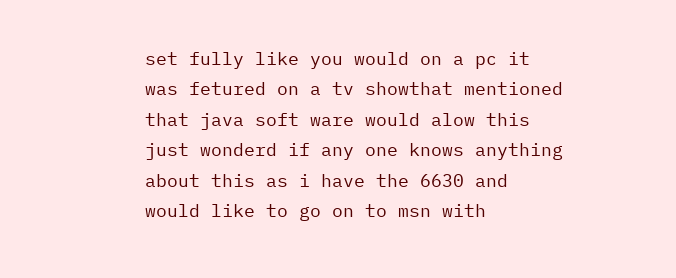set fully like you would on a pc it was fetured on a tv showthat mentioned that java soft ware would alow this just wonderd if any one knows anything about this as i have the 6630 and would like to go on to msn with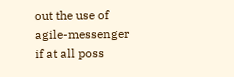out the use of agile-messenger if at all poss